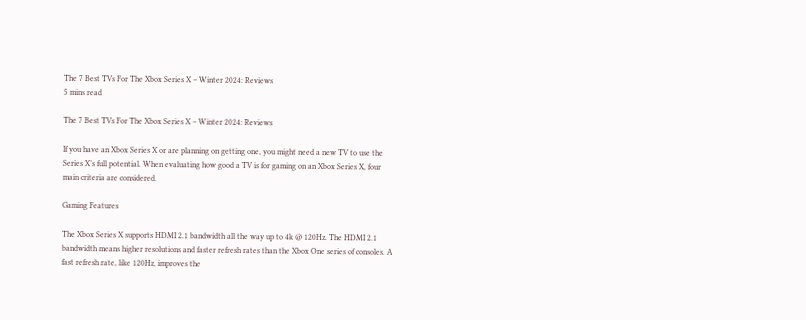The 7 Best TVs For The Xbox Series X – Winter 2024: Reviews
5 mins read

The 7 Best TVs For The Xbox Series X – Winter 2024: Reviews

If you have an Xbox Series X or are planning on getting one, you might need a new TV to use the Series X’s full potential. When evaluating how good a TV is for gaming on an Xbox Series X, four main criteria are considered.

Gaming Features

The Xbox Series X supports HDMI 2.1 bandwidth all the way up to 4k @ 120Hz. The HDMI 2.1 bandwidth means higher resolutions and faster refresh rates than the Xbox One series of consoles. A fast refresh rate, like 120Hz, improves the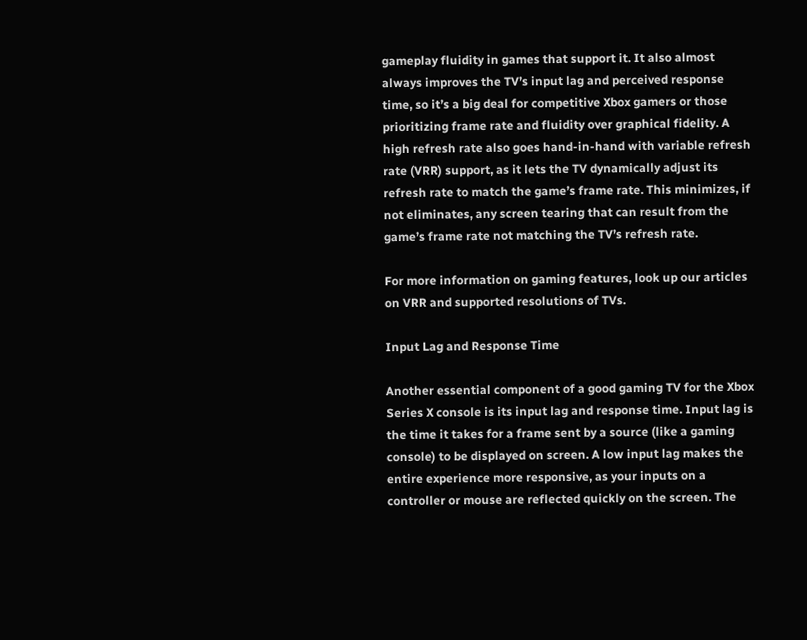gameplay fluidity in games that support it. It also almost always improves the TV’s input lag and perceived response time, so it’s a big deal for competitive Xbox gamers or those prioritizing frame rate and fluidity over graphical fidelity. A high refresh rate also goes hand-in-hand with variable refresh rate (VRR) support, as it lets the TV dynamically adjust its refresh rate to match the game’s frame rate. This minimizes, if not eliminates, any screen tearing that can result from the game’s frame rate not matching the TV’s refresh rate.

For more information on gaming features, look up our articles on VRR and supported resolutions of TVs.

Input Lag and Response Time

Another essential component of a good gaming TV for the Xbox Series X console is its input lag and response time. Input lag is the time it takes for a frame sent by a source (like a gaming console) to be displayed on screen. A low input lag makes the entire experience more responsive, as your inputs on a controller or mouse are reflected quickly on the screen. The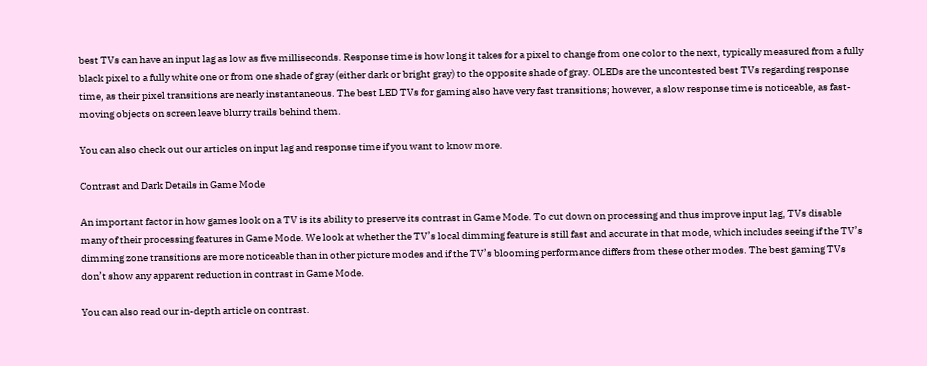best TVs can have an input lag as low as five milliseconds. Response time is how long it takes for a pixel to change from one color to the next, typically measured from a fully black pixel to a fully white one or from one shade of gray (either dark or bright gray) to the opposite shade of gray. OLEDs are the uncontested best TVs regarding response time, as their pixel transitions are nearly instantaneous. The best LED TVs for gaming also have very fast transitions; however, a slow response time is noticeable, as fast-moving objects on screen leave blurry trails behind them.

You can also check out our articles on input lag and response time if you want to know more.

Contrast and Dark Details in Game Mode

An important factor in how games look on a TV is its ability to preserve its contrast in Game Mode. To cut down on processing and thus improve input lag, TVs disable many of their processing features in Game Mode. We look at whether the TV’s local dimming feature is still fast and accurate in that mode, which includes seeing if the TV’s dimming zone transitions are more noticeable than in other picture modes and if the TV’s blooming performance differs from these other modes. The best gaming TVs don’t show any apparent reduction in contrast in Game Mode.

You can also read our in-depth article on contrast.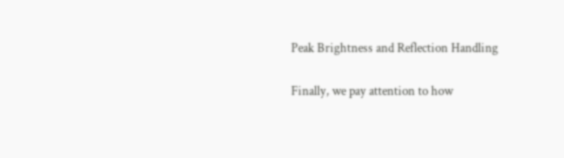Peak Brightness and Reflection Handling

Finally, we pay attention to how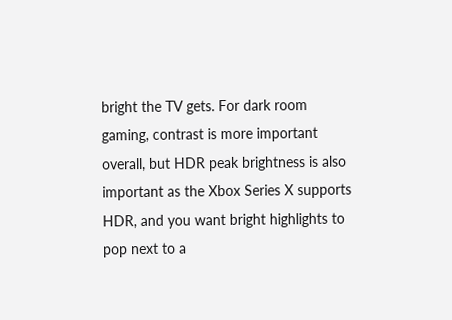bright the TV gets. For dark room gaming, contrast is more important overall, but HDR peak brightness is also important as the Xbox Series X supports HDR, and you want bright highlights to pop next to a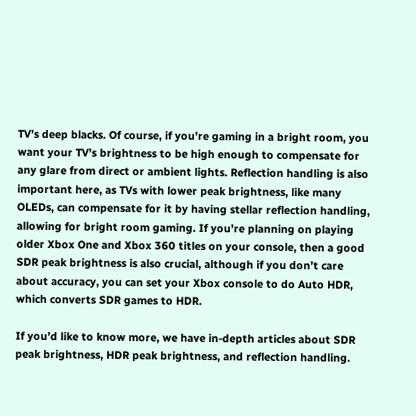TV’s deep blacks. Of course, if you’re gaming in a bright room, you want your TV’s brightness to be high enough to compensate for any glare from direct or ambient lights. Reflection handling is also important here, as TVs with lower peak brightness, like many OLEDs, can compensate for it by having stellar reflection handling, allowing for bright room gaming. If you’re planning on playing older Xbox One and Xbox 360 titles on your console, then a good SDR peak brightness is also crucial, although if you don’t care about accuracy, you can set your Xbox console to do Auto HDR, which converts SDR games to HDR.

If you’d like to know more, we have in-depth articles about SDR peak brightness, HDR peak brightness, and reflection handling.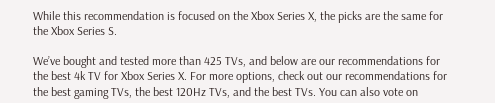While this recommendation is focused on the Xbox Series X, the picks are the same for the Xbox Series S.

We’ve bought and tested more than 425 TVs, and below are our recommendations for the best 4k TV for Xbox Series X. For more options, check out our recommendations for the best gaming TVs, the best 120Hz TVs, and the best TVs. You can also vote on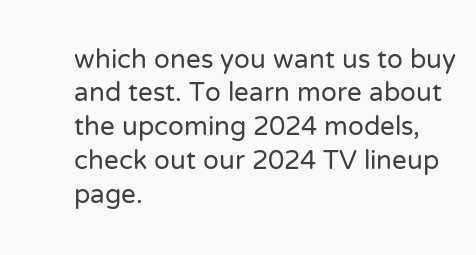which ones you want us to buy and test. To learn more about the upcoming 2024 models, check out our 2024 TV lineup page.